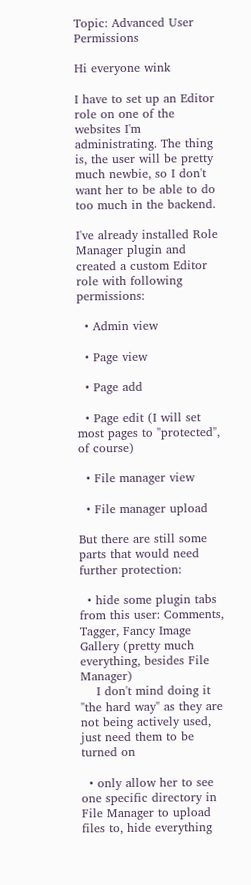Topic: Advanced User Permissions

Hi everyone wink

I have to set up an Editor role on one of the websites I'm administrating. The thing is, the user will be pretty much newbie, so I don't want her to be able to do too much in the backend.

I've already installed Role Manager plugin and created a custom Editor role with following permissions:

  • Admin view

  • Page view

  • Page add

  • Page edit (I will set most pages to "protected", of course)

  • File manager view

  • File manager upload

But there are still some parts that would need further protection:

  • hide some plugin tabs from this user: Comments, Tagger, Fancy Image Gallery (pretty much everything, besides File Manager)
    I don't mind doing it "the hard way" as they are not being actively used, just need them to be turned on

  • only allow her to see one specific directory in File Manager to upload files to, hide everything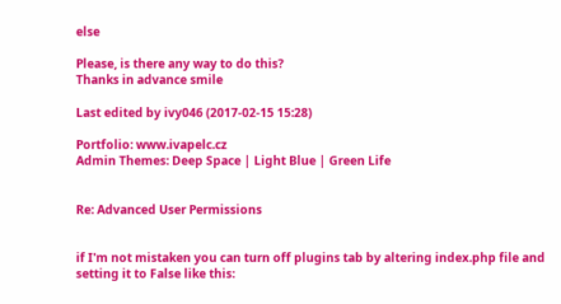else

Please, is there any way to do this?
Thanks in advance smile

Last edited by ivy046 (2017-02-15 15:28)

Portfolio: www.ivapelc.cz
Admin Themes: Deep Space | Light Blue | Green Life


Re: Advanced User Permissions


if I'm not mistaken you can turn off plugins tab by altering index.php file and setting it to False like this: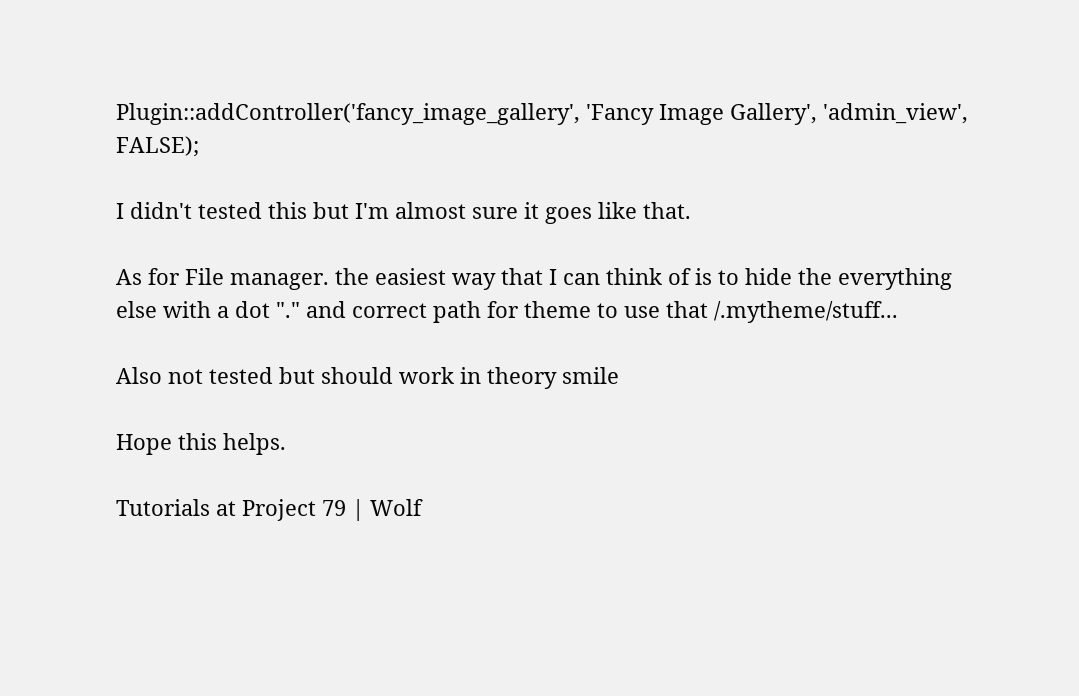Plugin::addController('fancy_image_gallery', 'Fancy Image Gallery', 'admin_view', FALSE);

I didn't tested this but I'm almost sure it goes like that.

As for File manager. the easiest way that I can think of is to hide the everything else with a dot "." and correct path for theme to use that /.mytheme/stuff...

Also not tested but should work in theory smile

Hope this helps.

Tutorials at Project 79 | Wolf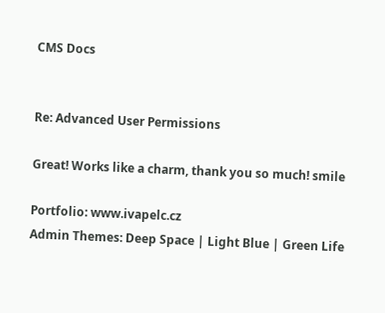CMS Docs


Re: Advanced User Permissions

Great! Works like a charm, thank you so much! smile

Portfolio: www.ivapelc.cz
Admin Themes: Deep Space | Light Blue | Green Life